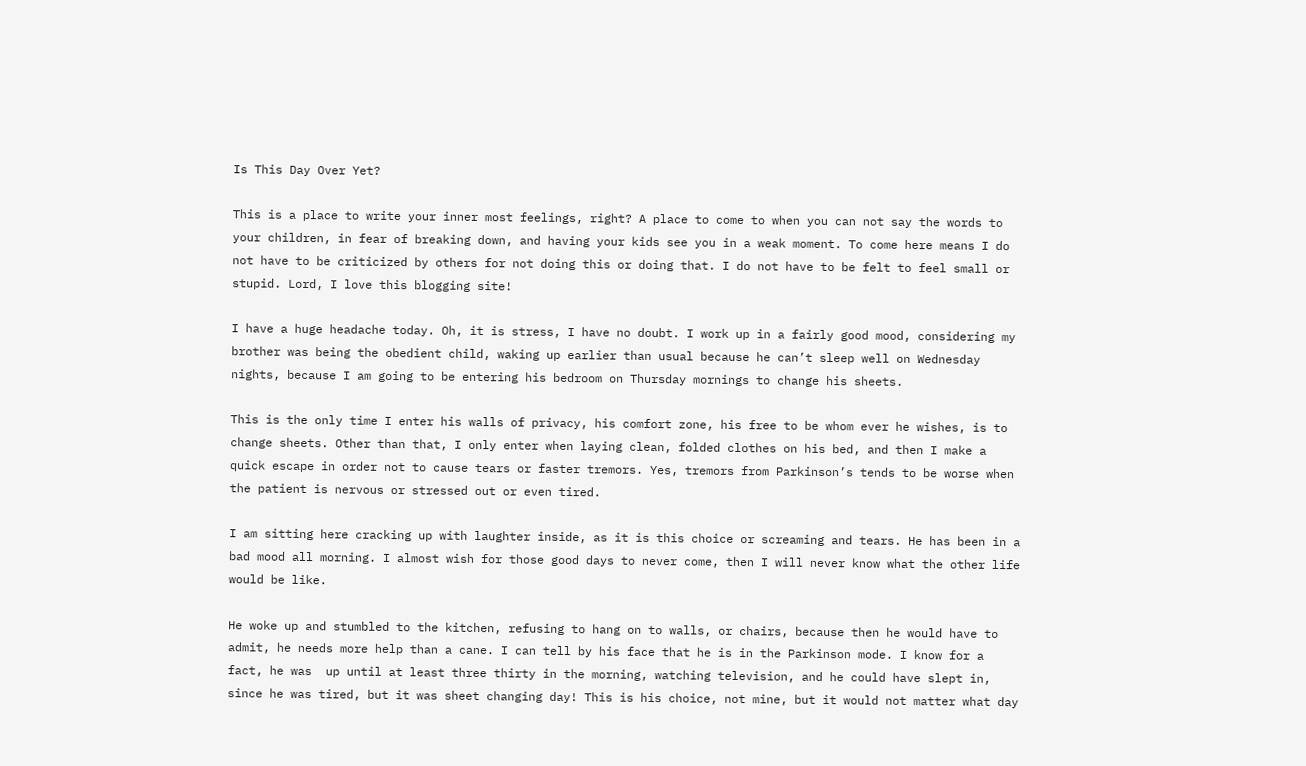Is This Day Over Yet?

This is a place to write your inner most feelings, right? A place to come to when you can not say the words to your children, in fear of breaking down, and having your kids see you in a weak moment. To come here means I do not have to be criticized by others for not doing this or doing that. I do not have to be felt to feel small or stupid. Lord, I love this blogging site!

I have a huge headache today. Oh, it is stress, I have no doubt. I work up in a fairly good mood, considering my brother was being the obedient child, waking up earlier than usual because he can’t sleep well on Wednesday nights, because I am going to be entering his bedroom on Thursday mornings to change his sheets.

This is the only time I enter his walls of privacy, his comfort zone, his free to be whom ever he wishes, is to change sheets. Other than that, I only enter when laying clean, folded clothes on his bed, and then I make a quick escape in order not to cause tears or faster tremors. Yes, tremors from Parkinson’s tends to be worse when the patient is nervous or stressed out or even tired.

I am sitting here cracking up with laughter inside, as it is this choice or screaming and tears. He has been in a bad mood all morning. I almost wish for those good days to never come, then I will never know what the other life would be like.

He woke up and stumbled to the kitchen, refusing to hang on to walls, or chairs, because then he would have to admit, he needs more help than a cane. I can tell by his face that he is in the Parkinson mode. I know for a fact, he was  up until at least three thirty in the morning, watching television, and he could have slept in, since he was tired, but it was sheet changing day! This is his choice, not mine, but it would not matter what day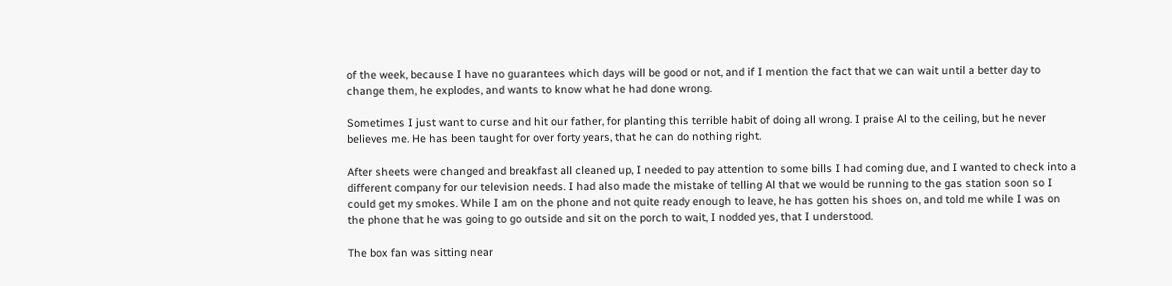of the week, because I have no guarantees which days will be good or not, and if I mention the fact that we can wait until a better day to change them, he explodes, and wants to know what he had done wrong.

Sometimes I just want to curse and hit our father, for planting this terrible habit of doing all wrong. I praise Al to the ceiling, but he never believes me. He has been taught for over forty years, that he can do nothing right.

After sheets were changed and breakfast all cleaned up, I needed to pay attention to some bills I had coming due, and I wanted to check into a different company for our television needs. I had also made the mistake of telling Al that we would be running to the gas station soon so I could get my smokes. While I am on the phone and not quite ready enough to leave, he has gotten his shoes on, and told me while I was on the phone that he was going to go outside and sit on the porch to wait, I nodded yes, that I understood.

The box fan was sitting near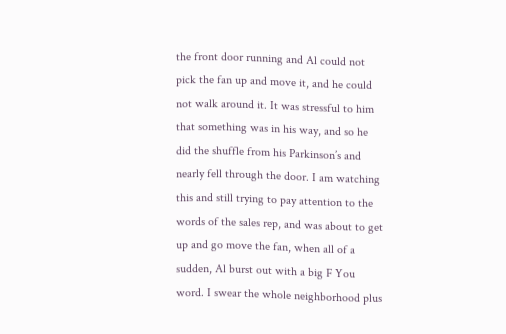the front door running and Al could not pick the fan up and move it, and he could not walk around it. It was stressful to him that something was in his way, and so he did the shuffle from his Parkinson’s and nearly fell through the door. I am watching this and still trying to pay attention to the words of the sales rep, and was about to get up and go move the fan, when all of a sudden, Al burst out with a big F You word. I swear the whole neighborhood plus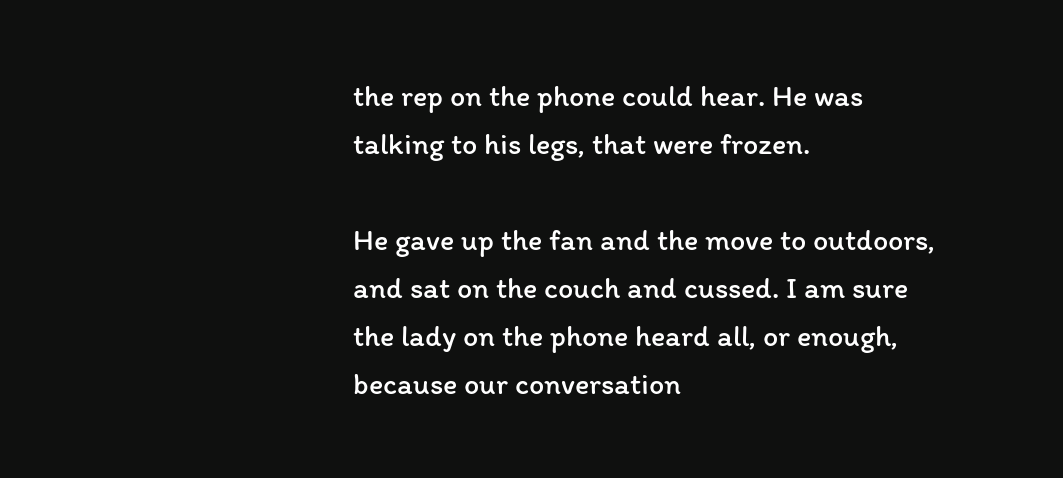the rep on the phone could hear. He was talking to his legs, that were frozen.

He gave up the fan and the move to outdoors, and sat on the couch and cussed. I am sure the lady on the phone heard all, or enough, because our conversation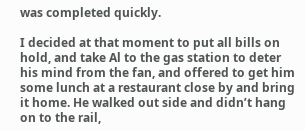was completed quickly.

I decided at that moment to put all bills on hold, and take Al to the gas station to deter his mind from the fan, and offered to get him some lunch at a restaurant close by and bring it home. He walked out side and didn’t hang on to the rail,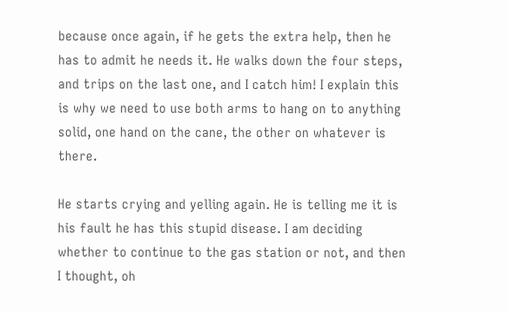because once again, if he gets the extra help, then he has to admit he needs it. He walks down the four steps, and trips on the last one, and I catch him! I explain this is why we need to use both arms to hang on to anything solid, one hand on the cane, the other on whatever is there.

He starts crying and yelling again. He is telling me it is his fault he has this stupid disease. I am deciding whether to continue to the gas station or not, and then I thought, oh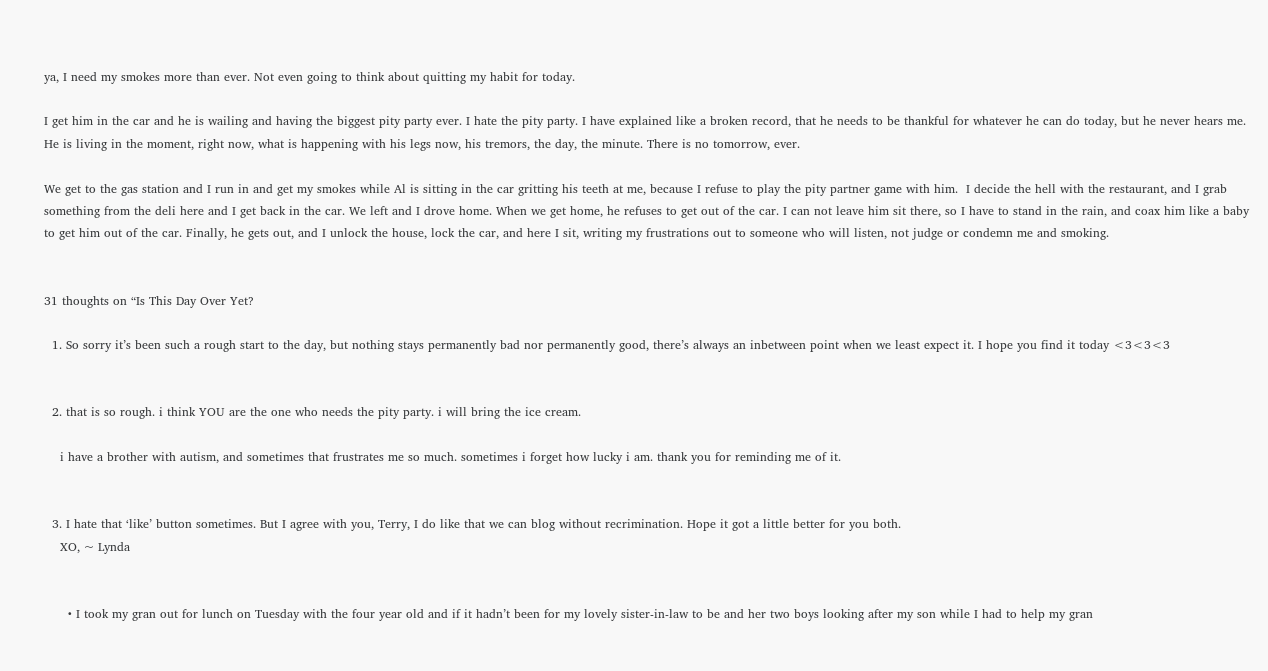ya, I need my smokes more than ever. Not even going to think about quitting my habit for today.

I get him in the car and he is wailing and having the biggest pity party ever. I hate the pity party. I have explained like a broken record, that he needs to be thankful for whatever he can do today, but he never hears me. He is living in the moment, right now, what is happening with his legs now, his tremors, the day, the minute. There is no tomorrow, ever.

We get to the gas station and I run in and get my smokes while Al is sitting in the car gritting his teeth at me, because I refuse to play the pity partner game with him.  I decide the hell with the restaurant, and I grab something from the deli here and I get back in the car. We left and I drove home. When we get home, he refuses to get out of the car. I can not leave him sit there, so I have to stand in the rain, and coax him like a baby to get him out of the car. Finally, he gets out, and I unlock the house, lock the car, and here I sit, writing my frustrations out to someone who will listen, not judge or condemn me and smoking.


31 thoughts on “Is This Day Over Yet?

  1. So sorry it’s been such a rough start to the day, but nothing stays permanently bad nor permanently good, there’s always an inbetween point when we least expect it. I hope you find it today <3<3<3


  2. that is so rough. i think YOU are the one who needs the pity party. i will bring the ice cream.

    i have a brother with autism, and sometimes that frustrates me so much. sometimes i forget how lucky i am. thank you for reminding me of it.


  3. I hate that ‘like’ button sometimes. But I agree with you, Terry, I do like that we can blog without recrimination. Hope it got a little better for you both.
    XO, ~ Lynda


      • I took my gran out for lunch on Tuesday with the four year old and if it hadn’t been for my lovely sister-in-law to be and her two boys looking after my son while I had to help my gran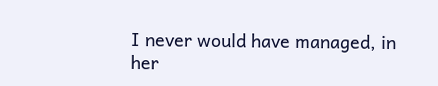I never would have managed, in her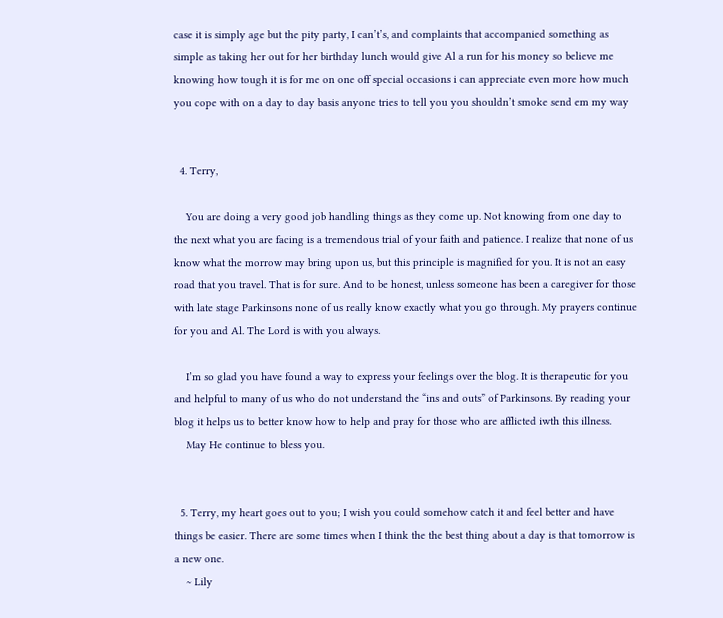case it is simply age but the pity party, I can’t’s, and complaints that accompanied something as simple as taking her out for her birthday lunch would give Al a run for his money so believe me knowing how tough it is for me on one off special occasions i can appreciate even more how much you cope with on a day to day basis anyone tries to tell you you shouldn’t smoke send em my way


  4. Terry,

    You are doing a very good job handling things as they come up. Not knowing from one day to the next what you are facing is a tremendous trial of your faith and patience. I realize that none of us know what the morrow may bring upon us, but this principle is magnified for you. It is not an easy road that you travel. That is for sure. And to be honest, unless someone has been a caregiver for those with late stage Parkinsons none of us really know exactly what you go through. My prayers continue for you and Al. The Lord is with you always.

    I’m so glad you have found a way to express your feelings over the blog. It is therapeutic for you and helpful to many of us who do not understand the “ins and outs” of Parkinsons. By reading your blog it helps us to better know how to help and pray for those who are afflicted iwth this illness.
    May He continue to bless you.


  5. Terry, my heart goes out to you; I wish you could somehow catch it and feel better and have things be easier. There are some times when I think the the best thing about a day is that tomorrow is a new one.
    ~ Lily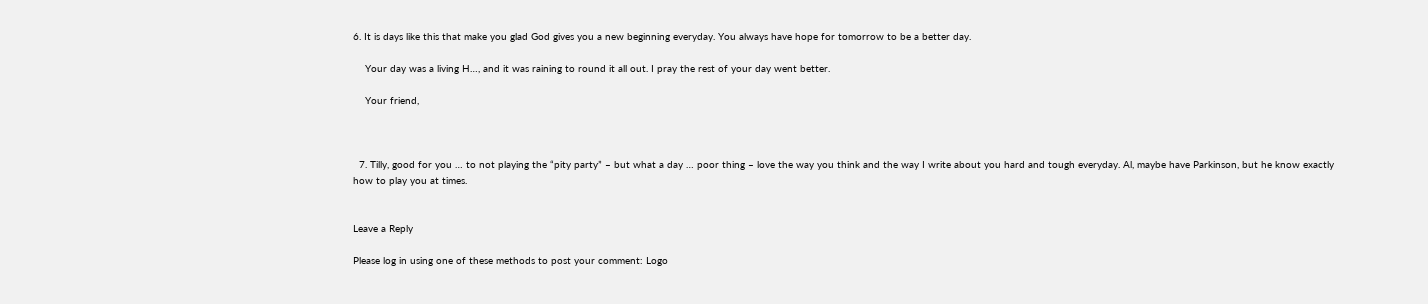6. It is days like this that make you glad God gives you a new beginning everyday. You always have hope for tomorrow to be a better day.

    Your day was a living H…, and it was raining to round it all out. I pray the rest of your day went better.

    Your friend,



  7. Tilly, good for you … to not playing the “pity party” – but what a day … poor thing – love the way you think and the way I write about you hard and tough everyday. Al, maybe have Parkinson, but he know exactly how to play you at times.


Leave a Reply

Please log in using one of these methods to post your comment: Logo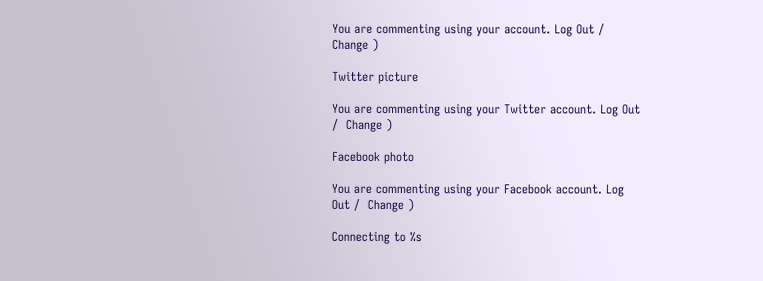You are commenting using your account. Log Out /  Change )

Twitter picture

You are commenting using your Twitter account. Log Out /  Change )

Facebook photo

You are commenting using your Facebook account. Log Out /  Change )

Connecting to %s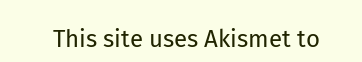This site uses Akismet to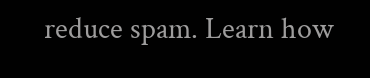reduce spam. Learn how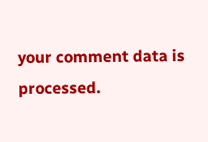your comment data is processed.